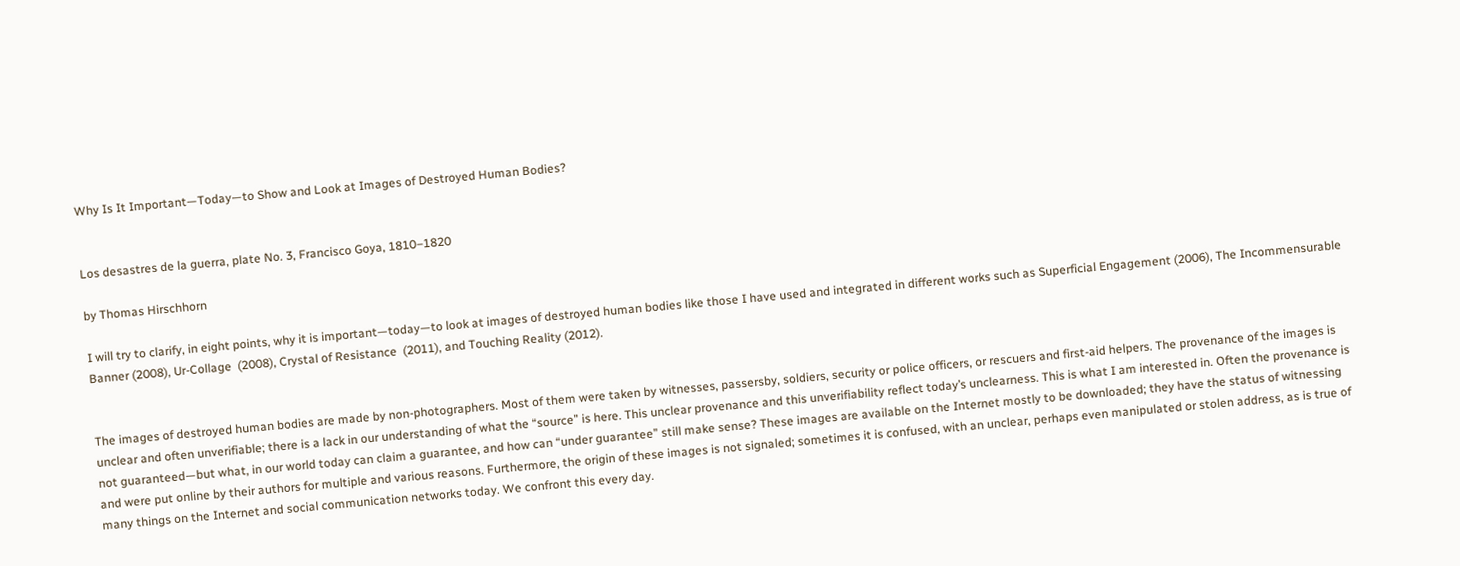Why Is It Important—Today—to Show and Look at Images of Destroyed Human Bodies?


Los desastres de la guerra, plate No. 3, Francisco Goya, 1810–1820

by Thomas Hirschhorn

I will try to clarify, in eight points, why it is important—today—to look at images of destroyed human bodies like those I have used and integrated in different works such as Superficial Engagement (2006), The Incommensurable Banner (2008), Ur-Collage  (2008), Crystal of Resistance  (2011), and Touching Reality (2012).


The images of destroyed human bodies are made by non-photographers. Most of them were taken by witnesses, passersby, soldiers, security or police officers, or rescuers and first-aid helpers. The provenance of the images is unclear and often unverifiable; there is a lack in our understanding of what the “source” is here. This unclear provenance and this unverifiability reflect today’s unclearness. This is what I am interested in. Often the provenance is not guaranteed—but what, in our world today can claim a guarantee, and how can “under guarantee” still make sense? These images are available on the Internet mostly to be downloaded; they have the status of witnessing and were put online by their authors for multiple and various reasons. Furthermore, the origin of these images is not signaled; sometimes it is confused, with an unclear, perhaps even manipulated or stolen address, as is true of many things on the Internet and social communication networks today. We confront this every day.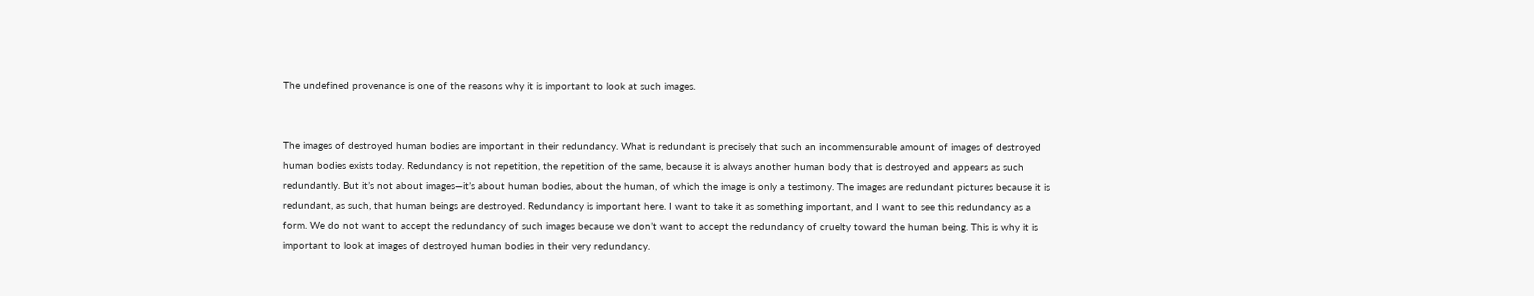The undefined provenance is one of the reasons why it is important to look at such images.


The images of destroyed human bodies are important in their redundancy. What is redundant is precisely that such an incommensurable amount of images of destroyed human bodies exists today. Redundancy is not repetition, the repetition of the same, because it is always another human body that is destroyed and appears as such redundantly. But it’s not about images—it’s about human bodies, about the human, of which the image is only a testimony. The images are redundant pictures because it is redundant, as such, that human beings are destroyed. Redundancy is important here. I want to take it as something important, and I want to see this redundancy as a form. We do not want to accept the redundancy of such images because we don’t want to accept the redundancy of cruelty toward the human being. This is why it is important to look at images of destroyed human bodies in their very redundancy.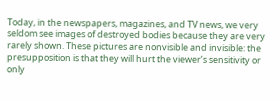Today, in the newspapers, magazines, and TV news, we very seldom see images of destroyed bodies because they are very rarely shown. These pictures are nonvisible and invisible: the presupposition is that they will hurt the viewer’s sensitivity or only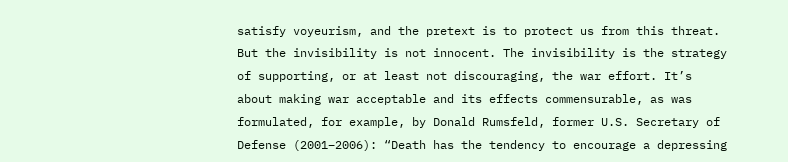satisfy voyeurism, and the pretext is to protect us from this threat. But the invisibility is not innocent. The invisibility is the strategy of supporting, or at least not discouraging, the war effort. It’s about making war acceptable and its effects commensurable, as was formulated, for example, by Donald Rumsfeld, former U.S. Secretary of Defense (2001–2006): “Death has the tendency to encourage a depressing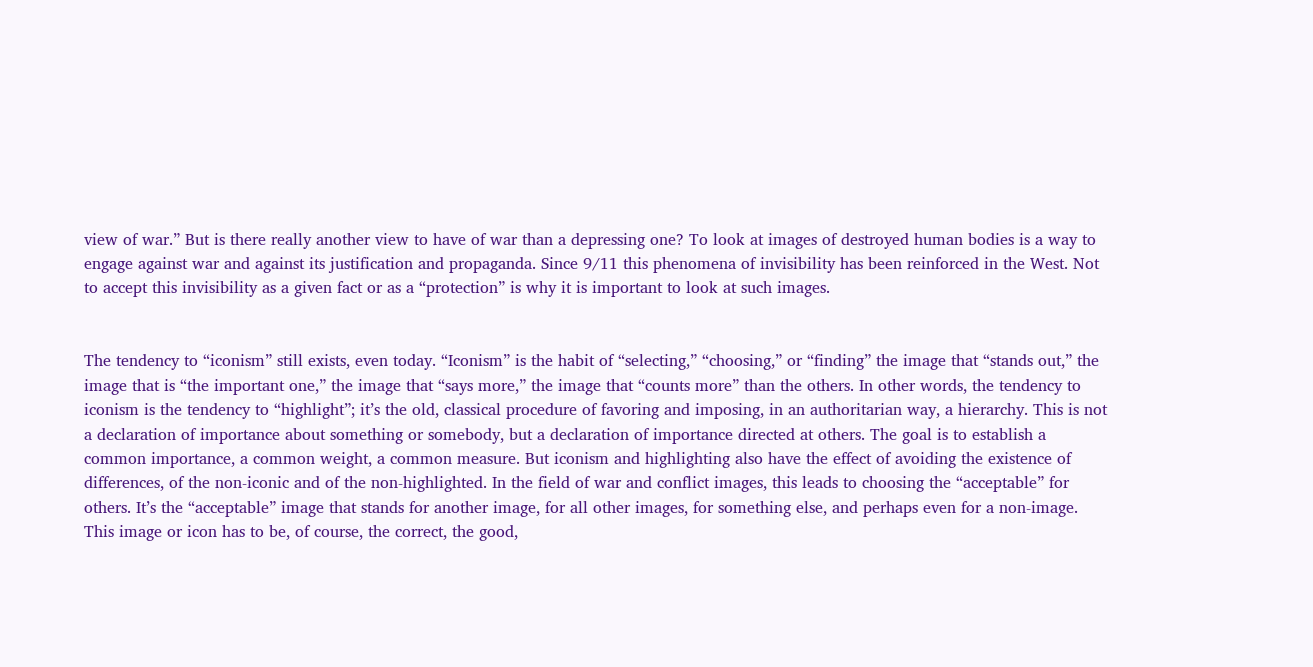view of war.” But is there really another view to have of war than a depressing one? To look at images of destroyed human bodies is a way to engage against war and against its justification and propaganda. Since 9/11 this phenomena of invisibility has been reinforced in the West. Not to accept this invisibility as a given fact or as a “protection” is why it is important to look at such images.


The tendency to “iconism” still exists, even today. “Iconism” is the habit of “selecting,” “choosing,” or “finding” the image that “stands out,” the image that is “the important one,” the image that “says more,” the image that “counts more” than the others. In other words, the tendency to iconism is the tendency to “highlight”; it’s the old, classical procedure of favoring and imposing, in an authoritarian way, a hierarchy. This is not a declaration of importance about something or somebody, but a declaration of importance directed at others. The goal is to establish a common importance, a common weight, a common measure. But iconism and highlighting also have the effect of avoiding the existence of differences, of the non-iconic and of the non-highlighted. In the field of war and conflict images, this leads to choosing the “acceptable” for others. It’s the “acceptable” image that stands for another image, for all other images, for something else, and perhaps even for a non-image. This image or icon has to be, of course, the correct, the good,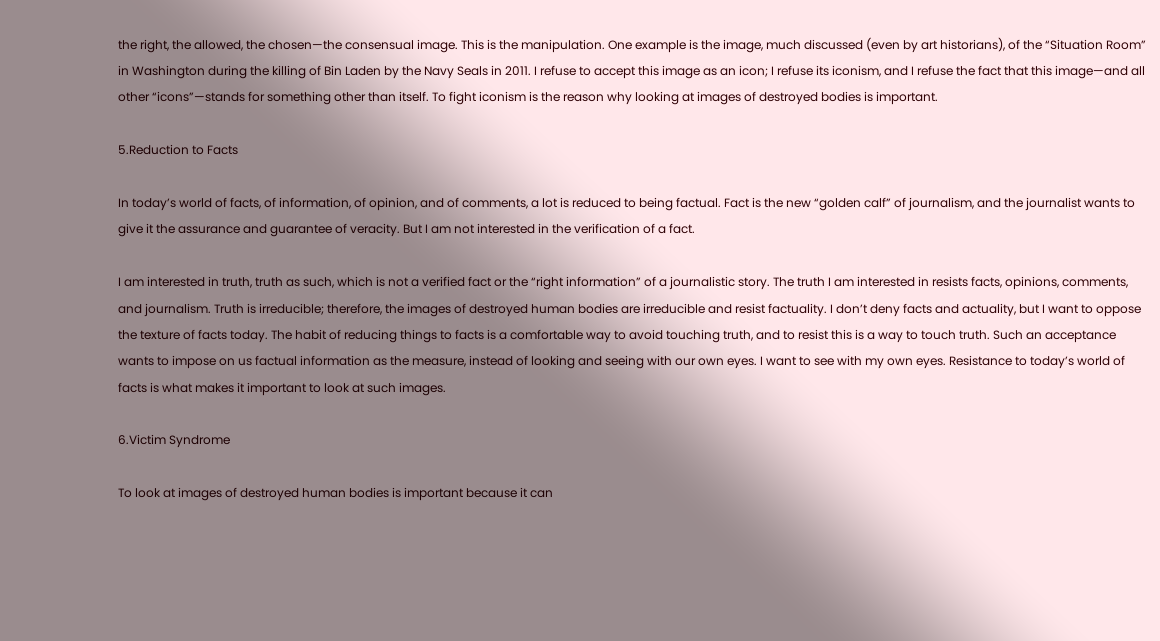the right, the allowed, the chosen—the consensual image. This is the manipulation. One example is the image, much discussed (even by art historians), of the “Situation Room” in Washington during the killing of Bin Laden by the Navy Seals in 2011. I refuse to accept this image as an icon; I refuse its iconism, and I refuse the fact that this image—and all other “icons”—stands for something other than itself. To fight iconism is the reason why looking at images of destroyed bodies is important.

5.Reduction to Facts

In today’s world of facts, of information, of opinion, and of comments, a lot is reduced to being factual. Fact is the new “golden calf” of journalism, and the journalist wants to give it the assurance and guarantee of veracity. But I am not interested in the verification of a fact.

I am interested in truth, truth as such, which is not a verified fact or the “right information” of a journalistic story. The truth I am interested in resists facts, opinions, comments, and journalism. Truth is irreducible; therefore, the images of destroyed human bodies are irreducible and resist factuality. I don’t deny facts and actuality, but I want to oppose the texture of facts today. The habit of reducing things to facts is a comfortable way to avoid touching truth, and to resist this is a way to touch truth. Such an acceptance wants to impose on us factual information as the measure, instead of looking and seeing with our own eyes. I want to see with my own eyes. Resistance to today’s world of facts is what makes it important to look at such images.

6.Victim Syndrome

To look at images of destroyed human bodies is important because it can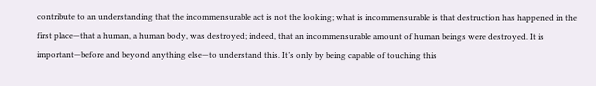contribute to an understanding that the incommensurable act is not the looking; what is incommensurable is that destruction has happened in the first place—that a human, a human body, was destroyed; indeed, that an incommensurable amount of human beings were destroyed. It is important—before and beyond anything else—to understand this. It’s only by being capable of touching this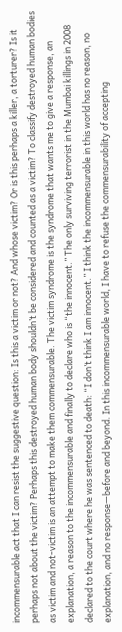incommensurable act that I can resist the suggestive question: Is this a victim or not? And whose victim? Or is this perhaps a killer, a torturer? Is it perhaps not about the victim? Perhaps this destroyed human body shouldn’t be considered and counted as a victim? To classify destroyed human bodies as victim and not-victim is an attempt to make them commensurable. The victim syndrome is the syndrome that wants me to give a response, an explanation, a reason to the incommensurable and finally to declare who is “the innocent.” The only surviving terrorist in the Mumbai killings in 2008 declared to the court where he was sentenced to death: “I don’t think I am innocent.” I think the incommensurable in this world has no reason, no explanation, and no response—before and beyond. In this incommensurable world, I have to refuse the commensurability of accepting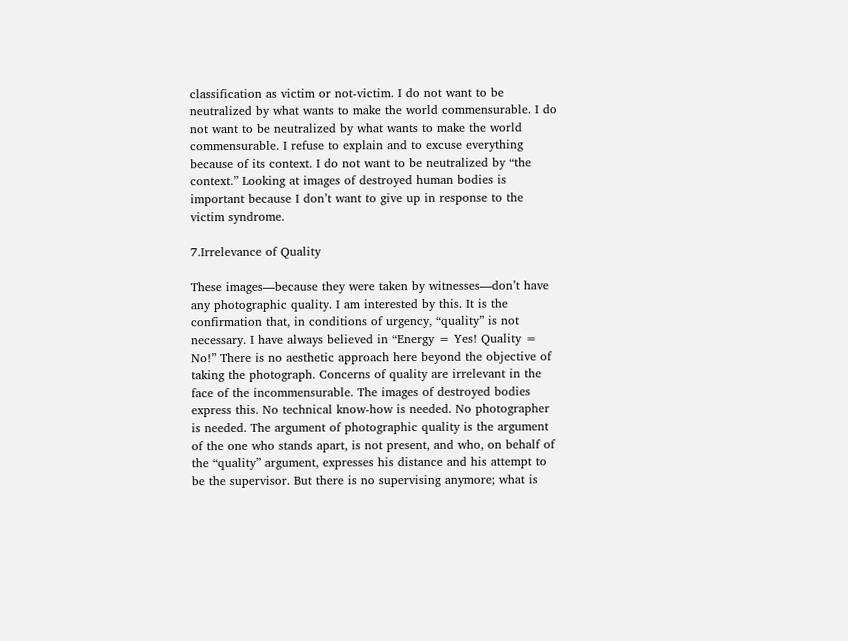classification as victim or not-victim. I do not want to be neutralized by what wants to make the world commensurable. I do not want to be neutralized by what wants to make the world commensurable. I refuse to explain and to excuse everything because of its context. I do not want to be neutralized by “the context.” Looking at images of destroyed human bodies is important because I don’t want to give up in response to the victim syndrome.

7.Irrelevance of Quality

These images—because they were taken by witnesses—don’t have any photographic quality. I am interested by this. It is the confirmation that, in conditions of urgency, “quality” is not necessary. I have always believed in “Energy = Yes! Quality = No!” There is no aesthetic approach here beyond the objective of taking the photograph. Concerns of quality are irrelevant in the face of the incommensurable. The images of destroyed bodies express this. No technical know-how is needed. No photographer is needed. The argument of photographic quality is the argument of the one who stands apart, is not present, and who, on behalf of the “quality” argument, expresses his distance and his attempt to be the supervisor. But there is no supervising anymore; what is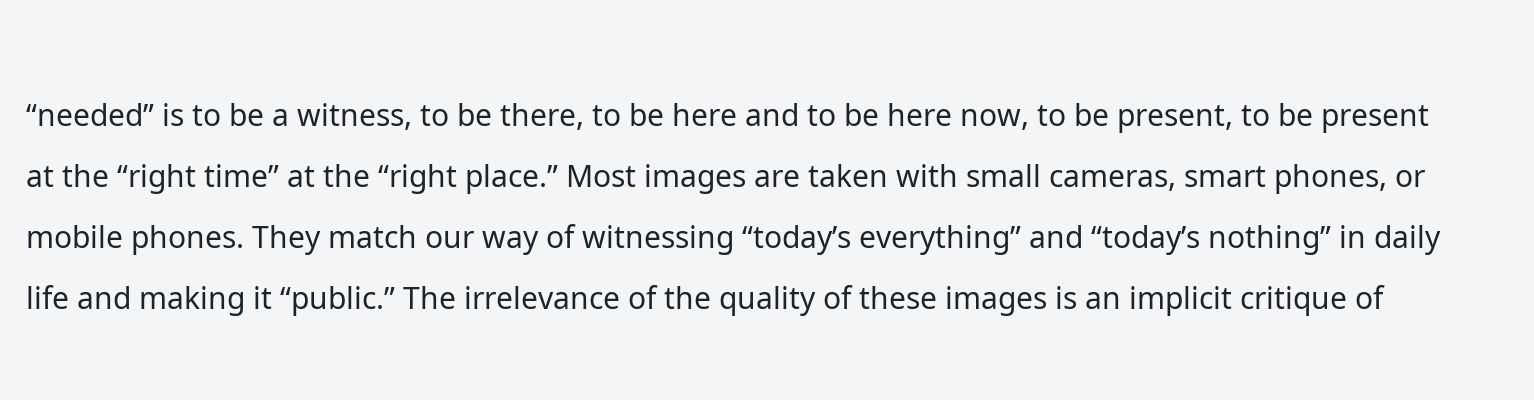“needed” is to be a witness, to be there, to be here and to be here now, to be present, to be present at the “right time” at the “right place.” Most images are taken with small cameras, smart phones, or mobile phones. They match our way of witnessing “today’s everything” and “today’s nothing” in daily life and making it “public.” The irrelevance of the quality of these images is an implicit critique of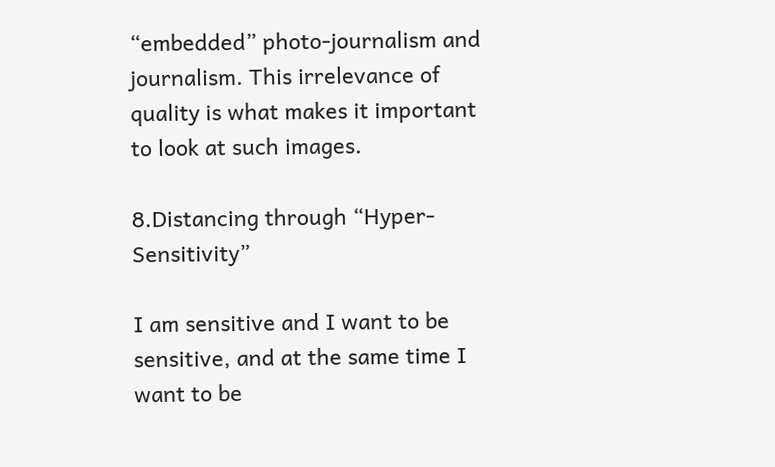“embedded” photo-journalism and journalism. This irrelevance of quality is what makes it important to look at such images.

8.Distancing through “Hyper-Sensitivity”

I am sensitive and I want to be sensitive, and at the same time I want to be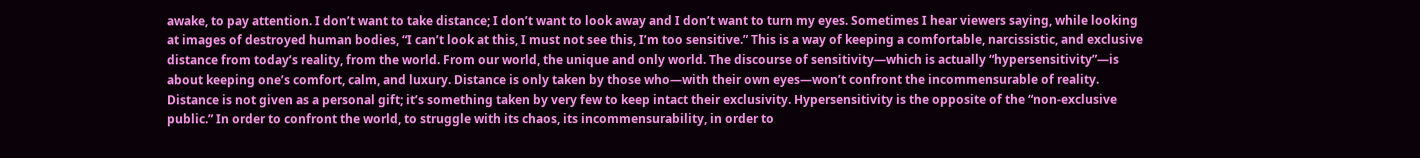awake, to pay attention. I don’t want to take distance; I don’t want to look away and I don’t want to turn my eyes. Sometimes I hear viewers saying, while looking at images of destroyed human bodies, “I can’t look at this, I must not see this, I’m too sensitive.” This is a way of keeping a comfortable, narcissistic, and exclusive distance from today’s reality, from the world. From our world, the unique and only world. The discourse of sensitivity—which is actually “hypersensitivity”—is about keeping one’s comfort, calm, and luxury. Distance is only taken by those who—with their own eyes—won’t confront the incommensurable of reality. Distance is not given as a personal gift; it’s something taken by very few to keep intact their exclusivity. Hypersensitivity is the opposite of the “non-exclusive public.” In order to confront the world, to struggle with its chaos, its incommensurability, in order to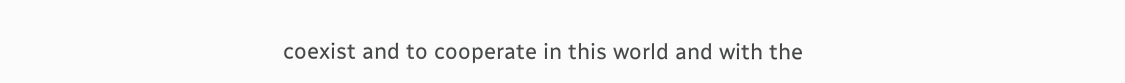coexist and to cooperate in this world and with the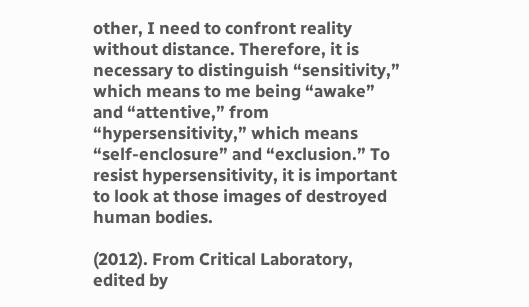other, I need to confront reality without distance. Therefore, it is necessary to distinguish “sensitivity,” which means to me being “awake” and “attentive,” from “hypersensitivity,” which means “self-enclosure” and “exclusion.” To resist hypersensitivity, it is important to look at those images of destroyed human bodies.

(2012). From Critical Laboratory, edited by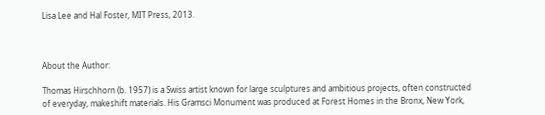Lisa Lee and Hal Foster, MIT Press, 2013.



About the Author:

Thomas Hirschhorn (b. 1957) is a Swiss artist known for large sculptures and ambitious projects, often constructed of everyday, makeshift materials. His Gramsci Monument was produced at Forest Homes in the Bronx, New York,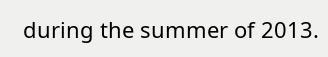during the summer of 2013.